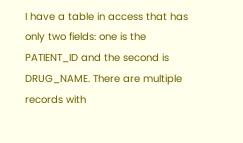I have a table in access that has only two fields: one is the PATIENT_ID and the second is DRUG_NAME. There are multiple records with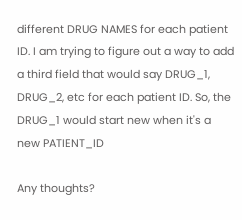different DRUG NAMES for each patient ID. I am trying to figure out a way to add a third field that would say DRUG_1, DRUG_2, etc for each patient ID. So, the DRUG_1 would start new when it's a new PATIENT_ID

Any thoughts?